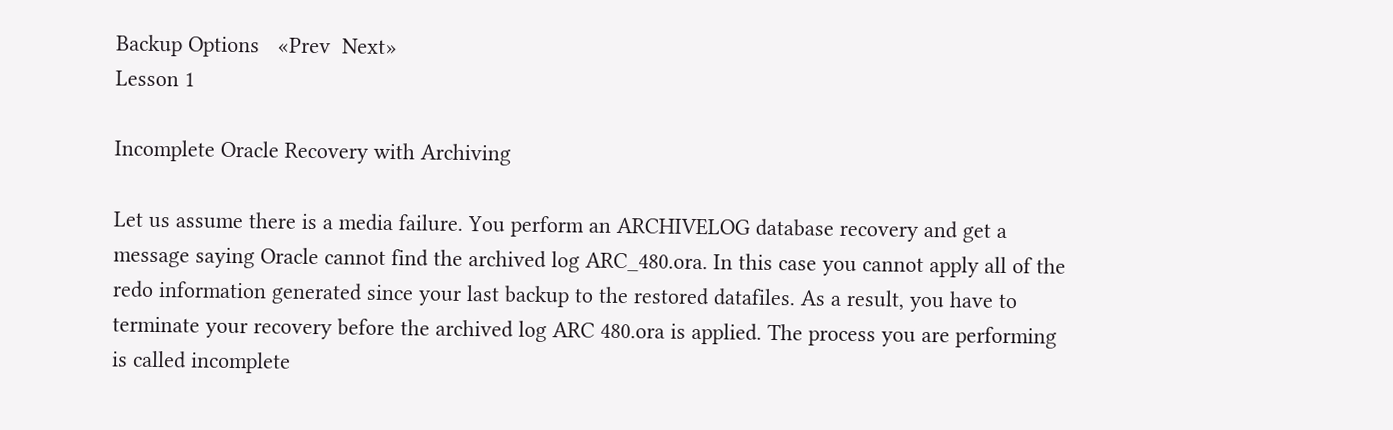Backup Options   «Prev  Next»
Lesson 1

Incomplete Oracle Recovery with Archiving

Let us assume there is a media failure. You perform an ARCHIVELOG database recovery and get a message saying Oracle cannot find the archived log ARC_480.ora. In this case you cannot apply all of the redo information generated since your last backup to the restored datafiles. As a result, you have to terminate your recovery before the archived log ARC 480.ora is applied. The process you are performing is called incomplete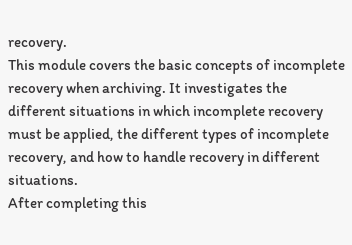recovery.
This module covers the basic concepts of incomplete recovery when archiving. It investigates the different situations in which incomplete recovery must be applied, the different types of incomplete recovery, and how to handle recovery in different situations.
After completing this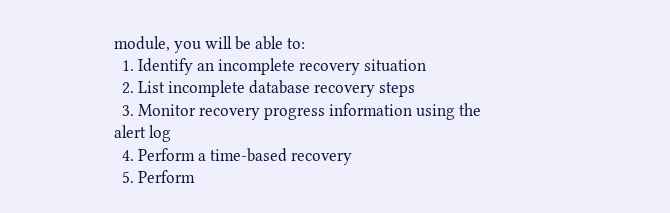module, you will be able to:
  1. Identify an incomplete recovery situation
  2. List incomplete database recovery steps
  3. Monitor recovery progress information using the alert log
  4. Perform a time-based recovery
  5. Perform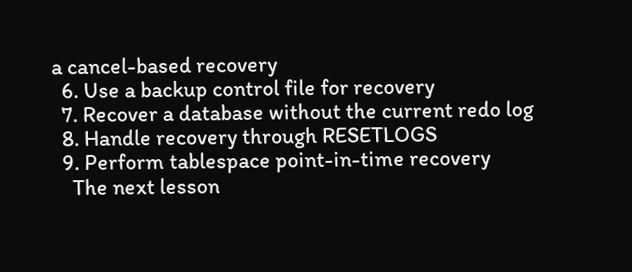a cancel-based recovery
  6. Use a backup control file for recovery
  7. Recover a database without the current redo log
  8. Handle recovery through RESETLOGS
  9. Perform tablespace point-in-time recovery
    The next lesson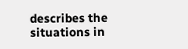describes the situations in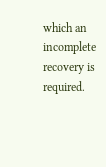which an incomplete recovery is required.